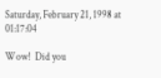Saturday, February 21, 1998 at 01:17:04

Wow!  Did you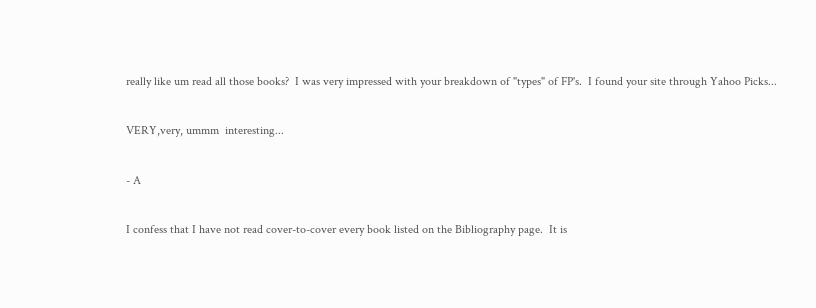really like um read all those books?  I was very impressed with your breakdown of "types" of FP's.  I found your site through Yahoo Picks...

VERY,very, ummm  interesting...

- A

I confess that I have not read cover-to-cover every book listed on the Bibliography page.  It is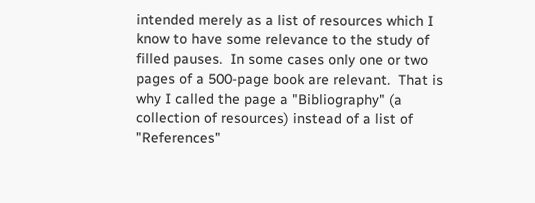intended merely as a list of resources which I know to have some relevance to the study of filled pauses.  In some cases only one or two pages of a 500-page book are relevant.  That is why I called the page a "Bibliography" (a collection of resources) instead of a list of "References"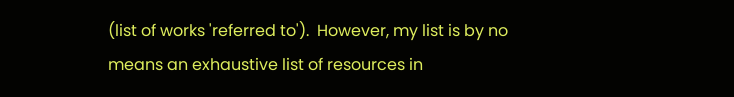(list of works 'referred to').  However, my list is by no means an exhaustive list of resources in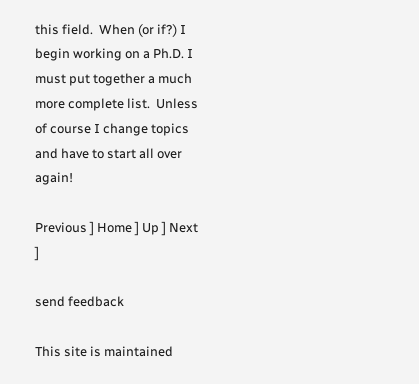this field.  When (or if?) I begin working on a Ph.D. I must put together a much more complete list.  Unless of course I change topics and have to start all over again!

Previous ] Home ] Up ] Next ]

send feedback

This site is maintained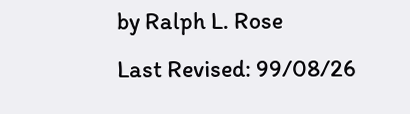by Ralph L. Rose
Last Revised: 99/08/26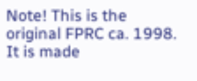Note! This is the original FPRC ca. 1998. It is made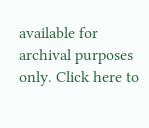available for archival purposes only. Click here to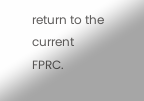return to the current FPRC.